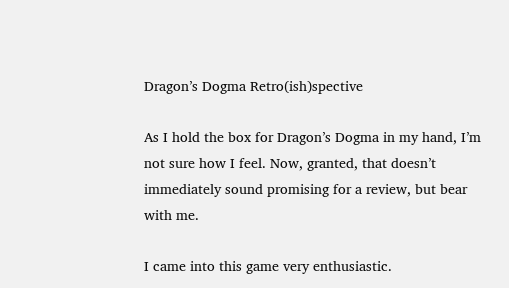Dragon’s Dogma Retro(ish)spective

As I hold the box for Dragon’s Dogma in my hand, I’m not sure how I feel. Now, granted, that doesn’t immediately sound promising for a review, but bear with me.

I came into this game very enthusiastic.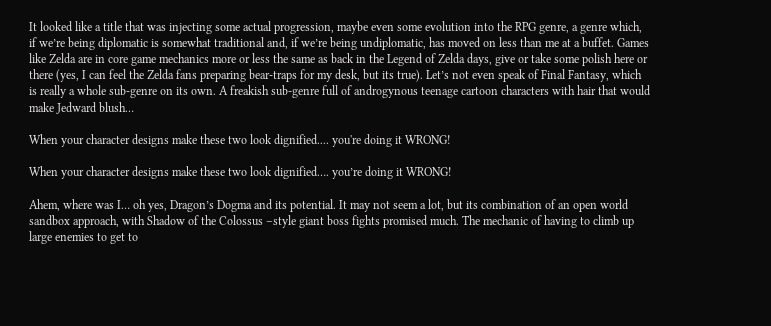It looked like a title that was injecting some actual progression, maybe even some evolution into the RPG genre, a genre which, if we’re being diplomatic is somewhat traditional and, if we’re being undiplomatic, has moved on less than me at a buffet. Games like Zelda are in core game mechanics more or less the same as back in the Legend of Zelda days, give or take some polish here or there (yes, I can feel the Zelda fans preparing bear-traps for my desk, but its true). Let’s not even speak of Final Fantasy, which is really a whole sub-genre on its own. A freakish sub-genre full of androgynous teenage cartoon characters with hair that would make Jedward blush…

When your character designs make these two look dignified.... you're doing it WRONG!

When your character designs make these two look dignified…. you’re doing it WRONG!

Ahem, where was I… oh yes, Dragon’s Dogma and its potential. It may not seem a lot, but its combination of an open world sandbox approach, with Shadow of the Colossus –style giant boss fights promised much. The mechanic of having to climb up large enemies to get to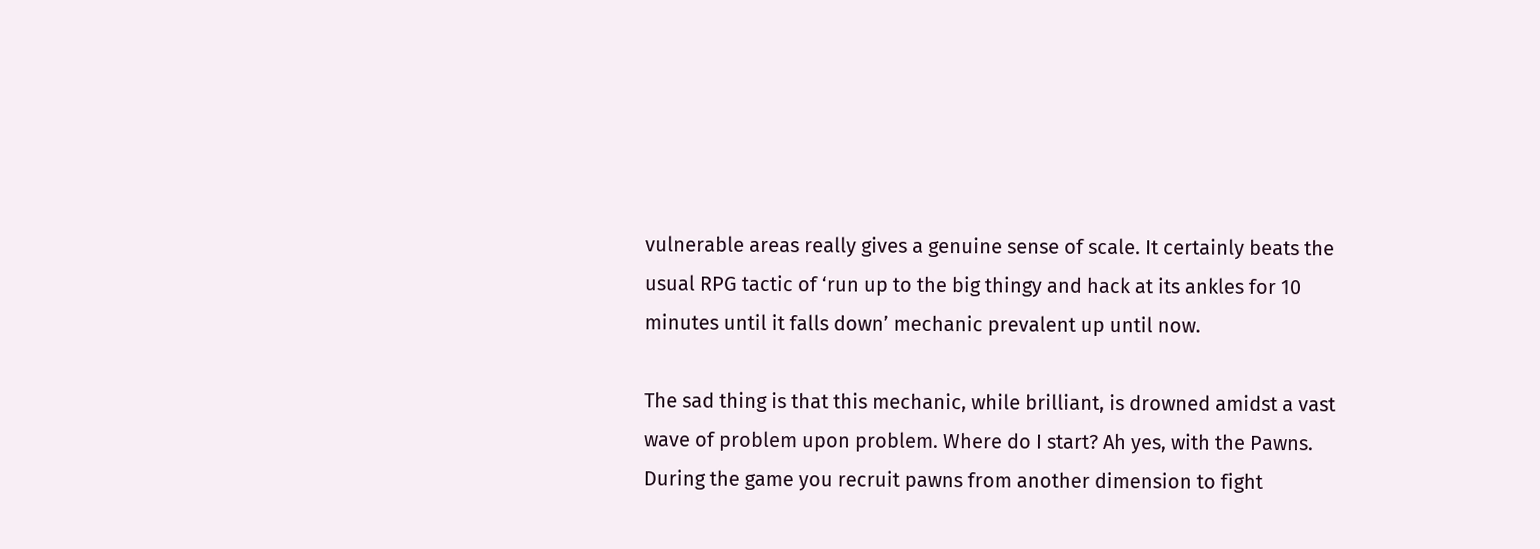vulnerable areas really gives a genuine sense of scale. It certainly beats the usual RPG tactic of ‘run up to the big thingy and hack at its ankles for 10 minutes until it falls down’ mechanic prevalent up until now.

The sad thing is that this mechanic, while brilliant, is drowned amidst a vast wave of problem upon problem. Where do I start? Ah yes, with the Pawns. During the game you recruit pawns from another dimension to fight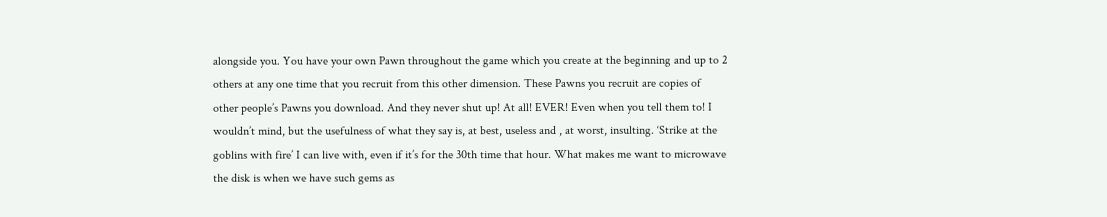alongside you. You have your own Pawn throughout the game which you create at the beginning and up to 2 others at any one time that you recruit from this other dimension. These Pawns you recruit are copies of other people’s Pawns you download. And they never shut up! At all! EVER! Even when you tell them to! I wouldn’t mind, but the usefulness of what they say is, at best, useless and , at worst, insulting. ‘Strike at the goblins with fire’ I can live with, even if it’s for the 30th time that hour. What makes me want to microwave the disk is when we have such gems as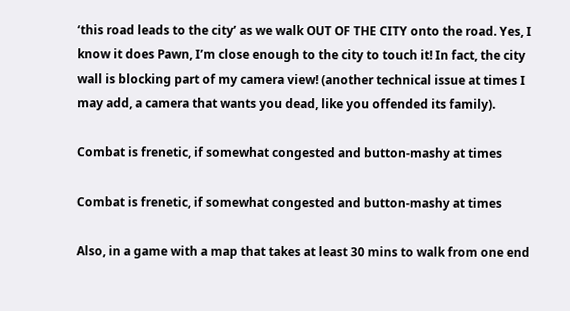‘this road leads to the city’ as we walk OUT OF THE CITY onto the road. Yes, I know it does Pawn, I’m close enough to the city to touch it! In fact, the city wall is blocking part of my camera view! (another technical issue at times I may add, a camera that wants you dead, like you offended its family).

Combat is frenetic, if somewhat congested and button-mashy at times

Combat is frenetic, if somewhat congested and button-mashy at times

Also, in a game with a map that takes at least 30 mins to walk from one end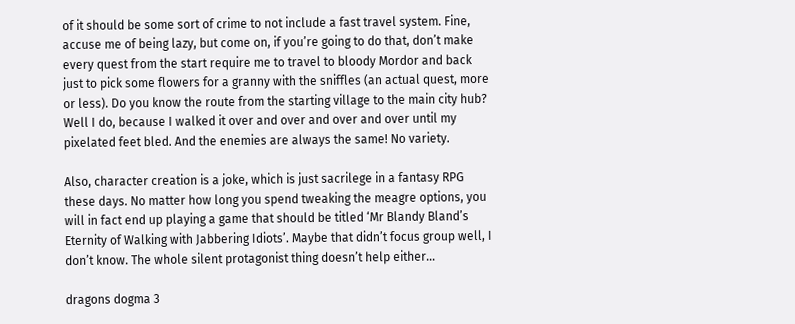of it should be some sort of crime to not include a fast travel system. Fine, accuse me of being lazy, but come on, if you’re going to do that, don’t make every quest from the start require me to travel to bloody Mordor and back just to pick some flowers for a granny with the sniffles (an actual quest, more or less). Do you know the route from the starting village to the main city hub? Well I do, because I walked it over and over and over and over until my pixelated feet bled. And the enemies are always the same! No variety.

Also, character creation is a joke, which is just sacrilege in a fantasy RPG these days. No matter how long you spend tweaking the meagre options, you will in fact end up playing a game that should be titled ‘Mr Blandy Bland’s Eternity of Walking with Jabbering Idiots’. Maybe that didn’t focus group well, I don’t know. The whole silent protagonist thing doesn’t help either…

dragons dogma 3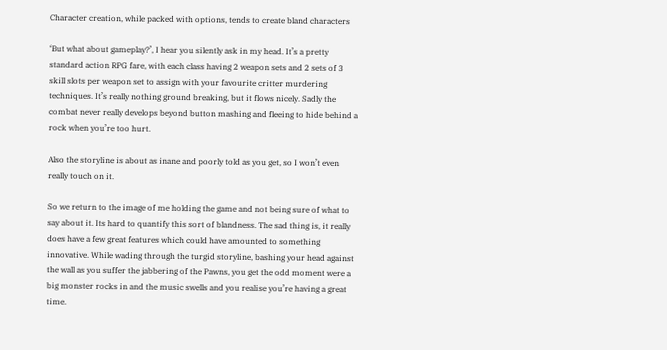Character creation, while packed with options, tends to create bland characters

‘But what about gameplay?’, I hear you silently ask in my head. It’s a pretty standard action RPG fare, with each class having 2 weapon sets and 2 sets of 3 skill slots per weapon set to assign with your favourite critter murdering techniques. It’s really nothing ground breaking, but it flows nicely. Sadly the combat never really develops beyond button mashing and fleeing to hide behind a rock when you’re too hurt.

Also the storyline is about as inane and poorly told as you get, so I won’t even really touch on it.

So we return to the image of me holding the game and not being sure of what to say about it. Its hard to quantify this sort of blandness. The sad thing is, it really does have a few great features which could have amounted to something innovative. While wading through the turgid storyline, bashing your head against the wall as you suffer the jabbering of the Pawns, you get the odd moment were a big monster rocks in and the music swells and you realise you’re having a great time.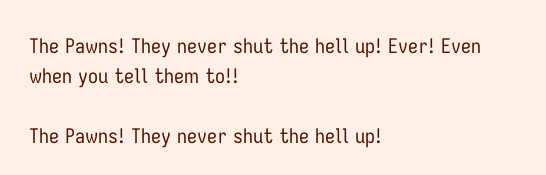The Pawns! They never shut the hell up! Ever! Even when you tell them to!!

The Pawns! They never shut the hell up!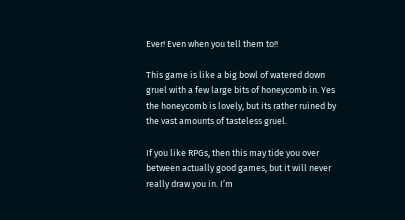Ever! Even when you tell them to!!

This game is like a big bowl of watered down gruel with a few large bits of honeycomb in. Yes the honeycomb is lovely, but its rather ruined by the vast amounts of tasteless gruel.

If you like RPGs, then this may tide you over between actually good games, but it will never really draw you in. I’m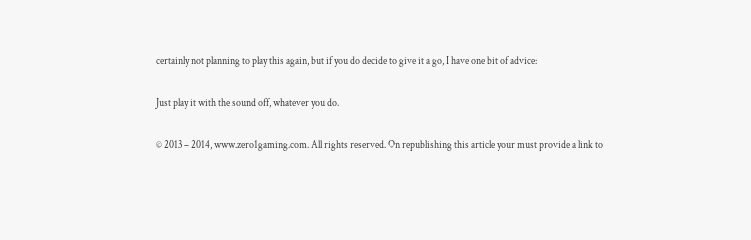certainly not planning to play this again, but if you do decide to give it a go, I have one bit of advice:

Just play it with the sound off, whatever you do.

© 2013 – 2014, www.zero1gaming.com. All rights reserved. On republishing this article your must provide a link to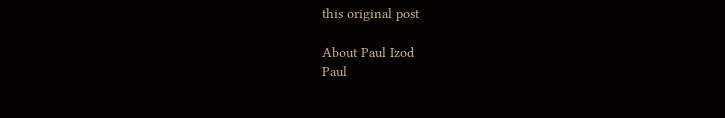this original post

About Paul Izod
Paul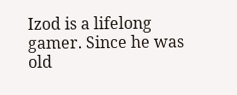Izod is a lifelong gamer. Since he was old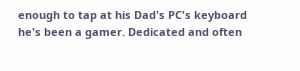enough to tap at his Dad's PC's keyboard he's been a gamer. Dedicated and often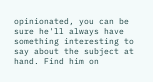opinionated, you can be sure he'll always have something interesting to say about the subject at hand. Find him on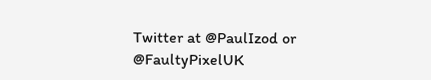Twitter at @PaulIzod or @FaultyPixelUK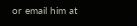or email him at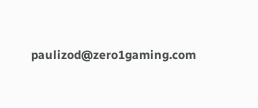paulizod@zero1gaming.com